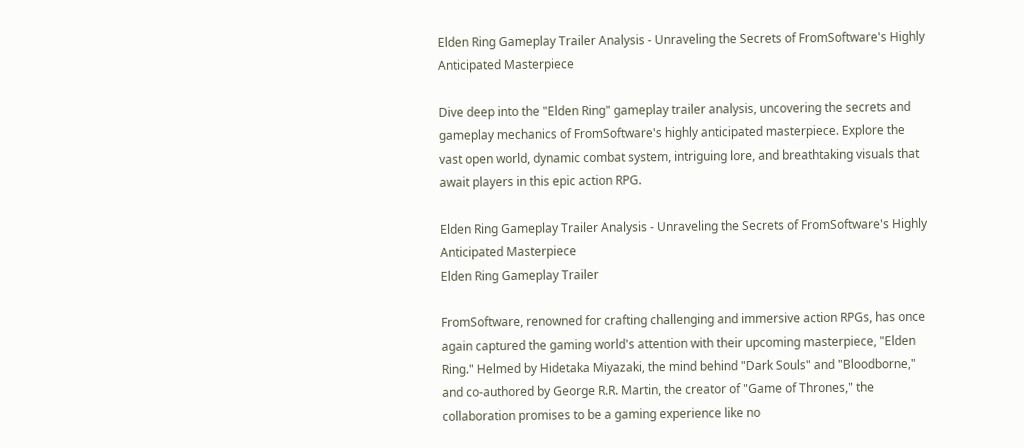Elden Ring Gameplay Trailer Analysis - Unraveling the Secrets of FromSoftware's Highly Anticipated Masterpiece

Dive deep into the "Elden Ring" gameplay trailer analysis, uncovering the secrets and gameplay mechanics of FromSoftware's highly anticipated masterpiece. Explore the vast open world, dynamic combat system, intriguing lore, and breathtaking visuals that await players in this epic action RPG.

Elden Ring Gameplay Trailer Analysis - Unraveling the Secrets of FromSoftware's Highly Anticipated Masterpiece
Elden Ring Gameplay Trailer

FromSoftware, renowned for crafting challenging and immersive action RPGs, has once again captured the gaming world's attention with their upcoming masterpiece, "Elden Ring." Helmed by Hidetaka Miyazaki, the mind behind "Dark Souls" and "Bloodborne," and co-authored by George R.R. Martin, the creator of "Game of Thrones," the collaboration promises to be a gaming experience like no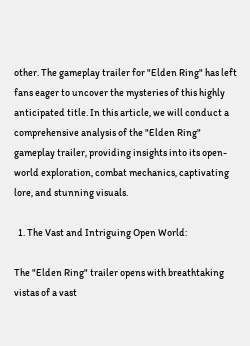other. The gameplay trailer for "Elden Ring" has left fans eager to uncover the mysteries of this highly anticipated title. In this article, we will conduct a comprehensive analysis of the "Elden Ring" gameplay trailer, providing insights into its open-world exploration, combat mechanics, captivating lore, and stunning visuals.

  1. The Vast and Intriguing Open World:

The "Elden Ring" trailer opens with breathtaking vistas of a vast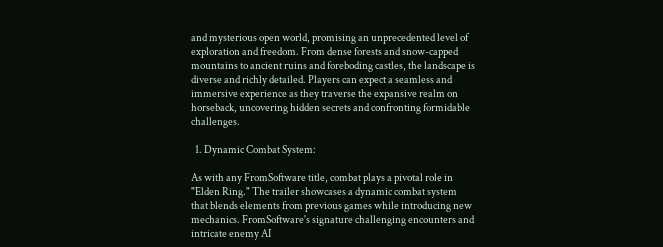and mysterious open world, promising an unprecedented level of exploration and freedom. From dense forests and snow-capped mountains to ancient ruins and foreboding castles, the landscape is diverse and richly detailed. Players can expect a seamless and immersive experience as they traverse the expansive realm on horseback, uncovering hidden secrets and confronting formidable challenges.

  1. Dynamic Combat System:

As with any FromSoftware title, combat plays a pivotal role in "Elden Ring." The trailer showcases a dynamic combat system that blends elements from previous games while introducing new mechanics. FromSoftware's signature challenging encounters and intricate enemy AI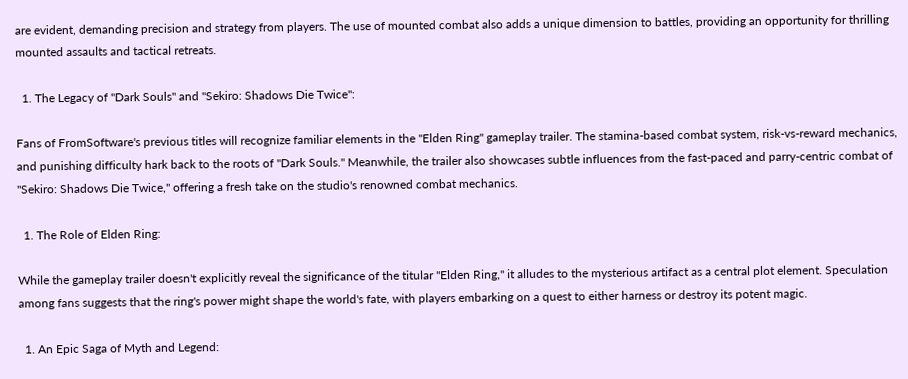are evident, demanding precision and strategy from players. The use of mounted combat also adds a unique dimension to battles, providing an opportunity for thrilling mounted assaults and tactical retreats.

  1. The Legacy of "Dark Souls" and "Sekiro: Shadows Die Twice":

Fans of FromSoftware's previous titles will recognize familiar elements in the "Elden Ring" gameplay trailer. The stamina-based combat system, risk-vs-reward mechanics, and punishing difficulty hark back to the roots of "Dark Souls." Meanwhile, the trailer also showcases subtle influences from the fast-paced and parry-centric combat of "Sekiro: Shadows Die Twice," offering a fresh take on the studio's renowned combat mechanics.

  1. The Role of Elden Ring:

While the gameplay trailer doesn't explicitly reveal the significance of the titular "Elden Ring," it alludes to the mysterious artifact as a central plot element. Speculation among fans suggests that the ring's power might shape the world's fate, with players embarking on a quest to either harness or destroy its potent magic.

  1. An Epic Saga of Myth and Legend: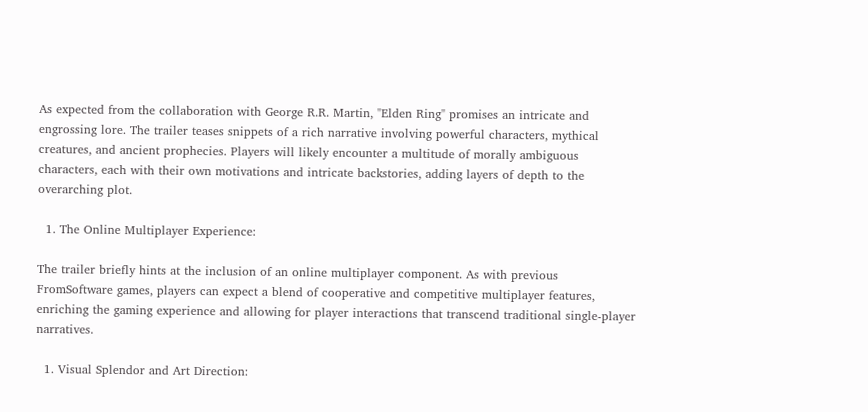As expected from the collaboration with George R.R. Martin, "Elden Ring" promises an intricate and engrossing lore. The trailer teases snippets of a rich narrative involving powerful characters, mythical creatures, and ancient prophecies. Players will likely encounter a multitude of morally ambiguous characters, each with their own motivations and intricate backstories, adding layers of depth to the overarching plot.

  1. The Online Multiplayer Experience:

The trailer briefly hints at the inclusion of an online multiplayer component. As with previous FromSoftware games, players can expect a blend of cooperative and competitive multiplayer features, enriching the gaming experience and allowing for player interactions that transcend traditional single-player narratives.

  1. Visual Splendor and Art Direction: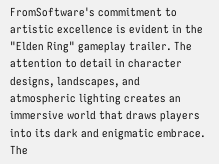FromSoftware's commitment to artistic excellence is evident in the "Elden Ring" gameplay trailer. The attention to detail in character designs, landscapes, and atmospheric lighting creates an immersive world that draws players into its dark and enigmatic embrace. The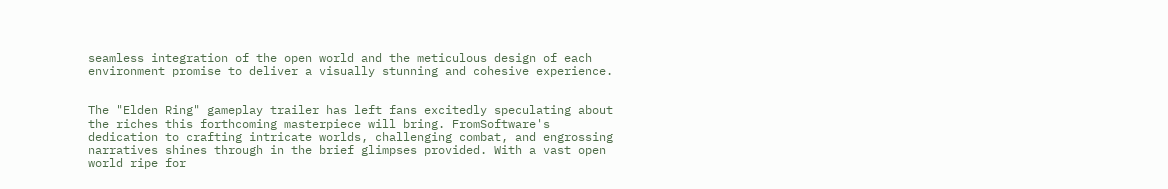seamless integration of the open world and the meticulous design of each environment promise to deliver a visually stunning and cohesive experience.


The "Elden Ring" gameplay trailer has left fans excitedly speculating about the riches this forthcoming masterpiece will bring. FromSoftware's dedication to crafting intricate worlds, challenging combat, and engrossing narratives shines through in the brief glimpses provided. With a vast open world ripe for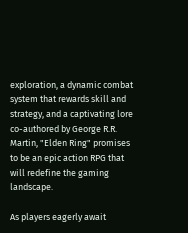exploration, a dynamic combat system that rewards skill and strategy, and a captivating lore co-authored by George R.R. Martin, "Elden Ring" promises to be an epic action RPG that will redefine the gaming landscape.

As players eagerly await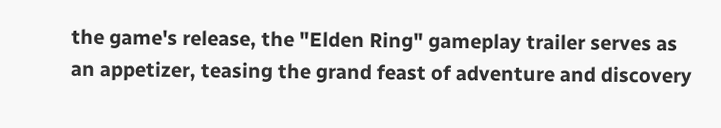the game's release, the "Elden Ring" gameplay trailer serves as an appetizer, teasing the grand feast of adventure and discovery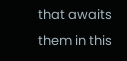that awaits them in this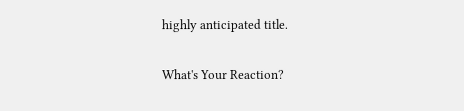highly anticipated title.

What's Your Reaction?